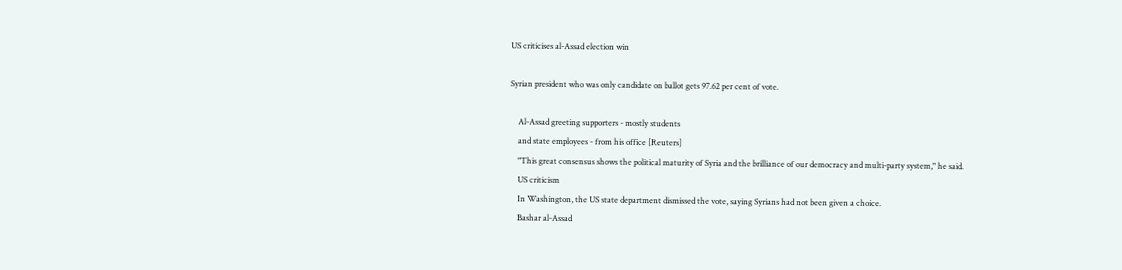US criticises al-Assad election win

Syrian president who was only candidate on ballot gets 97.62 per cent of vote.

    Al-Assad greeting supporters - mostly students
    and state employees - from his office [Reuters]
    "This great consensus shows the political maturity of Syria and the brilliance of our democracy and multi-party system," he said.
    US criticism
    In Washington, the US state department dismissed the vote, saying Syrians had not been given a choice.
    Bashar al-Assad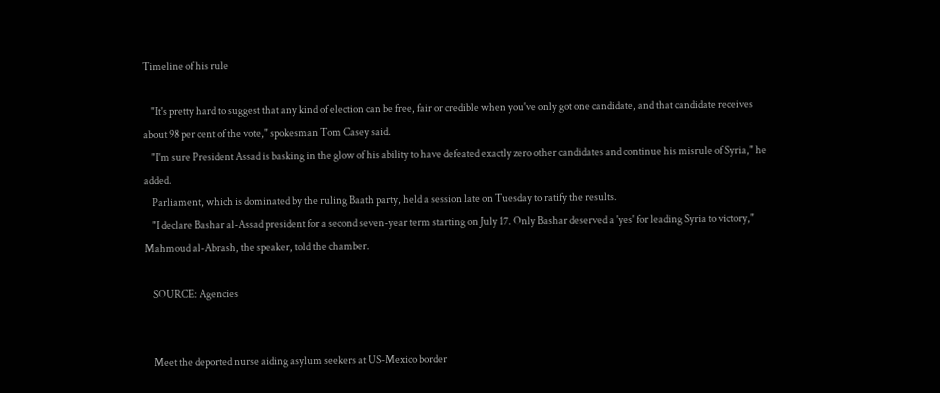Timeline of his rule

    "It's pretty hard to suggest that any kind of election can be free, fair or credible when you've only got one candidate, and that candidate receives about 98 per cent of the vote," spokesman Tom Casey said.
    "I'm sure President Assad is basking in the glow of his ability to have defeated exactly zero other candidates and continue his misrule of Syria," he added.
    Parliament, which is dominated by the ruling Baath party, held a session late on Tuesday to ratify the results.
    "I declare Bashar al-Assad president for a second seven-year term starting on July 17. Only Bashar deserved a 'yes' for leading Syria to victory," Mahmoud al-Abrash, the speaker, told the chamber.

    SOURCE: Agencies


    Meet the deported nurse aiding asylum seekers at US-Mexico border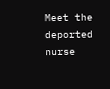Meet the deported nurse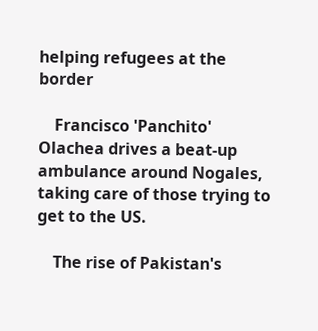helping refugees at the border

    Francisco 'Panchito' Olachea drives a beat-up ambulance around Nogales, taking care of those trying to get to the US.

    The rise of Pakistan's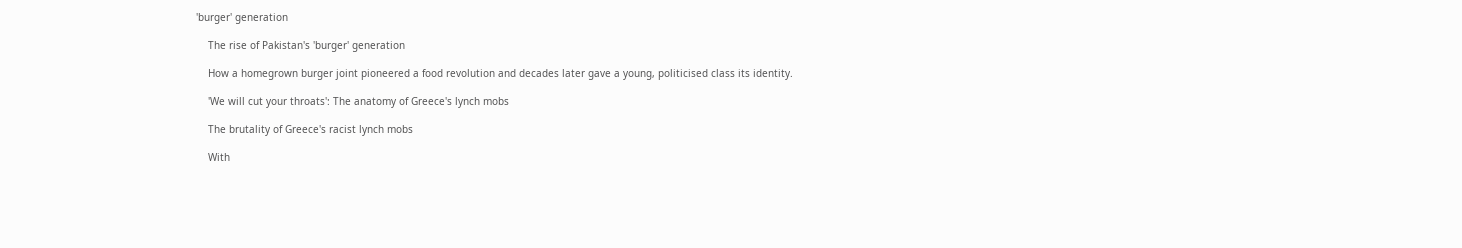'burger' generation

    The rise of Pakistan's 'burger' generation

    How a homegrown burger joint pioneered a food revolution and decades later gave a young, politicised class its identity.

    'We will cut your throats': The anatomy of Greece's lynch mobs

    The brutality of Greece's racist lynch mobs

    With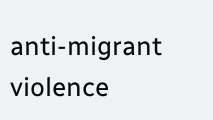anti-migrant violence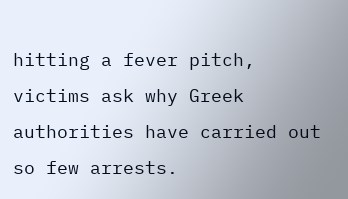hitting a fever pitch, victims ask why Greek authorities have carried out so few arrests.